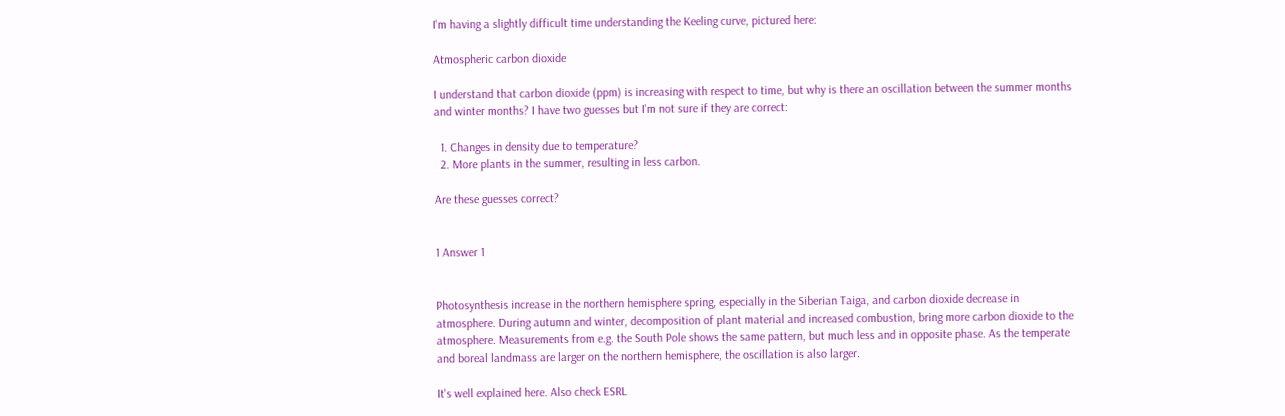I'm having a slightly difficult time understanding the Keeling curve, pictured here:

Atmospheric carbon dioxide

I understand that carbon dioxide (ppm) is increasing with respect to time, but why is there an oscillation between the summer months and winter months? I have two guesses but I'm not sure if they are correct:

  1. Changes in density due to temperature?
  2. More plants in the summer, resulting in less carbon.

Are these guesses correct?


1 Answer 1


Photosynthesis increase in the northern hemisphere spring, especially in the Siberian Taiga, and carbon dioxide decrease in atmosphere. During autumn and winter, decomposition of plant material and increased combustion, bring more carbon dioxide to the atmosphere. Measurements from e.g. the South Pole shows the same pattern, but much less and in opposite phase. As the temperate and boreal landmass are larger on the northern hemisphere, the oscillation is also larger.

It's well explained here. Also check ESRL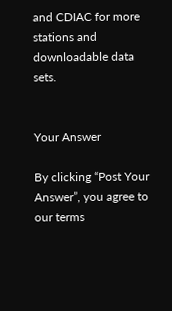and CDIAC for more stations and downloadable data sets.


Your Answer

By clicking “Post Your Answer”, you agree to our terms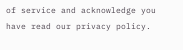of service and acknowledge you have read our privacy policy.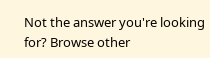Not the answer you're looking for? Browse other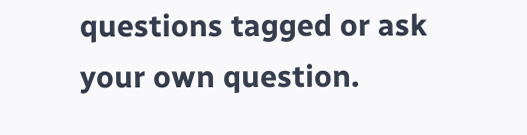questions tagged or ask your own question.